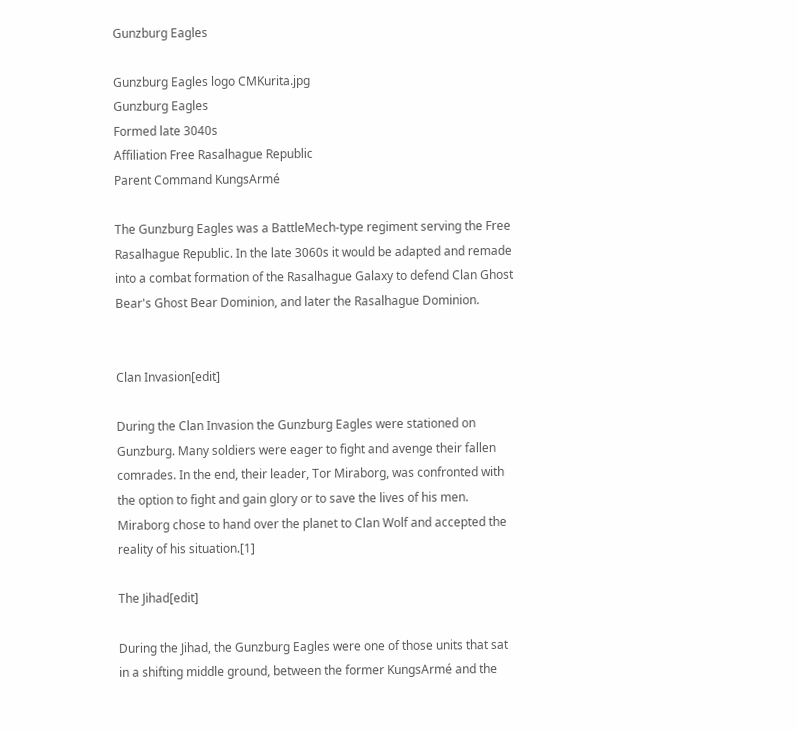Gunzburg Eagles

Gunzburg Eagles logo CMKurita.jpg
Gunzburg Eagles
Formed late 3040s
Affiliation Free Rasalhague Republic
Parent Command KungsArmé

The Gunzburg Eagles was a BattleMech-type regiment serving the Free Rasalhague Republic. In the late 3060s it would be adapted and remade into a combat formation of the Rasalhague Galaxy to defend Clan Ghost Bear's Ghost Bear Dominion, and later the Rasalhague Dominion.


Clan Invasion[edit]

During the Clan Invasion the Gunzburg Eagles were stationed on Gunzburg. Many soldiers were eager to fight and avenge their fallen comrades. In the end, their leader, Tor Miraborg, was confronted with the option to fight and gain glory or to save the lives of his men. Miraborg chose to hand over the planet to Clan Wolf and accepted the reality of his situation.[1]

The Jihad[edit]

During the Jihad, the Gunzburg Eagles were one of those units that sat in a shifting middle ground, between the former KungsArmé and the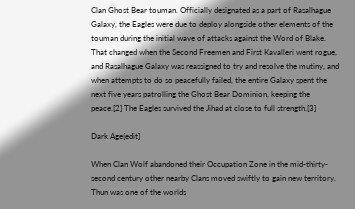Clan Ghost Bear touman. Officially designated as a part of Rasalhague Galaxy, the Eagles were due to deploy alongside other elements of the touman during the initial wave of attacks against the Word of Blake. That changed when the Second Freemen and First Kavalleri went rogue, and Rasalhague Galaxy was reassigned to try and resolve the mutiny, and when attempts to do so peacefully failed, the entire Galaxy spent the next five years patrolling the Ghost Bear Dominion, keeping the peace.[2] The Eagles survived the Jihad at close to full strength.[3]

Dark Age[edit]

When Clan Wolf abandoned their Occupation Zone in the mid-thirty-second century other nearby Clans moved swiftly to gain new territory. Thun was one of the worlds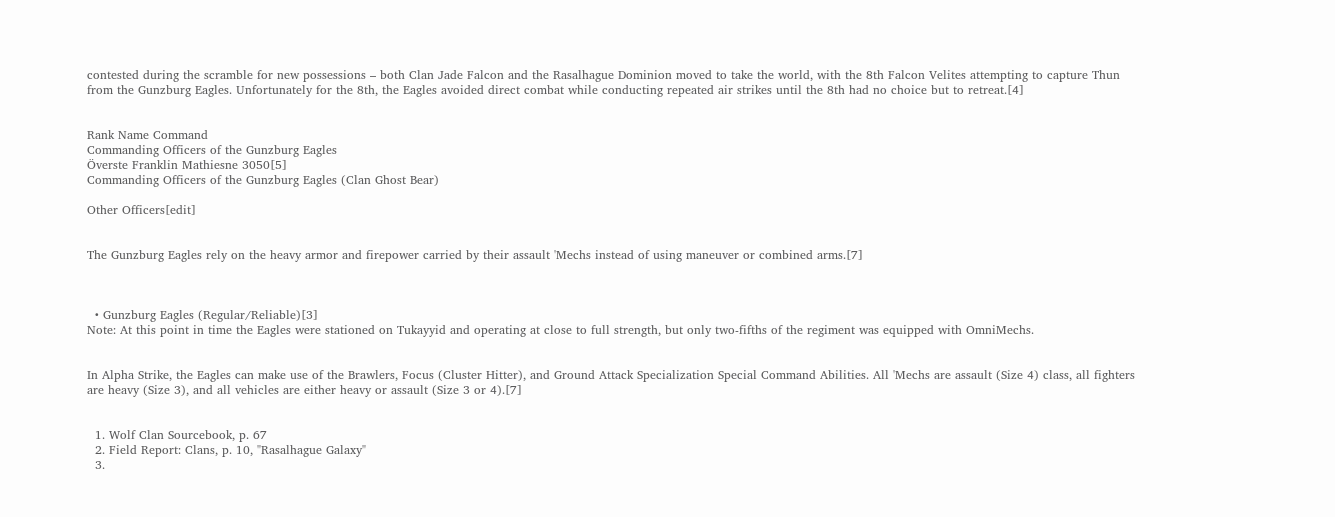contested during the scramble for new possessions – both Clan Jade Falcon and the Rasalhague Dominion moved to take the world, with the 8th Falcon Velites attempting to capture Thun from the Gunzburg Eagles. Unfortunately for the 8th, the Eagles avoided direct combat while conducting repeated air strikes until the 8th had no choice but to retreat.[4]


Rank Name Command
Commanding Officers of the Gunzburg Eagles
Överste Franklin Mathiesne 3050[5]
Commanding Officers of the Gunzburg Eagles (Clan Ghost Bear)

Other Officers[edit]


The Gunzburg Eagles rely on the heavy armor and firepower carried by their assault 'Mechs instead of using maneuver or combined arms.[7]



  • Gunzburg Eagles (Regular/Reliable)[3]
Note: At this point in time the Eagles were stationed on Tukayyid and operating at close to full strength, but only two-fifths of the regiment was equipped with OmniMechs.


In Alpha Strike, the Eagles can make use of the Brawlers, Focus (Cluster Hitter), and Ground Attack Specialization Special Command Abilities. All 'Mechs are assault (Size 4) class, all fighters are heavy (Size 3), and all vehicles are either heavy or assault (Size 3 or 4).[7]


  1. Wolf Clan Sourcebook, p. 67
  2. Field Report: Clans, p. 10, "Rasalhague Galaxy"
  3.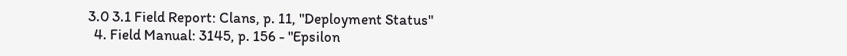3.0 3.1 Field Report: Clans, p. 11, "Deployment Status"
  4. Field Manual: 3145, p. 156 - "Epsilon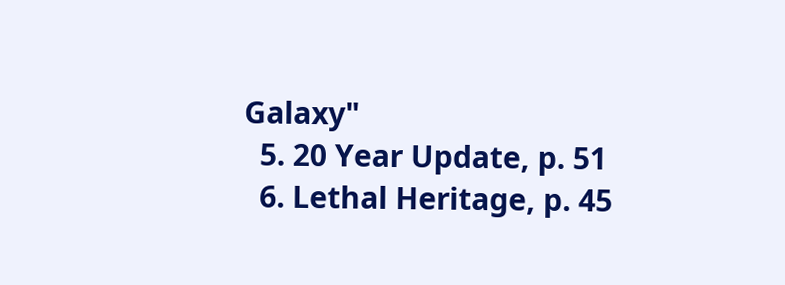Galaxy"
  5. 20 Year Update, p. 51
  6. Lethal Heritage, p. 45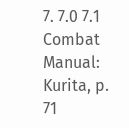7. 7.0 7.1 Combat Manual: Kurita, p. 71